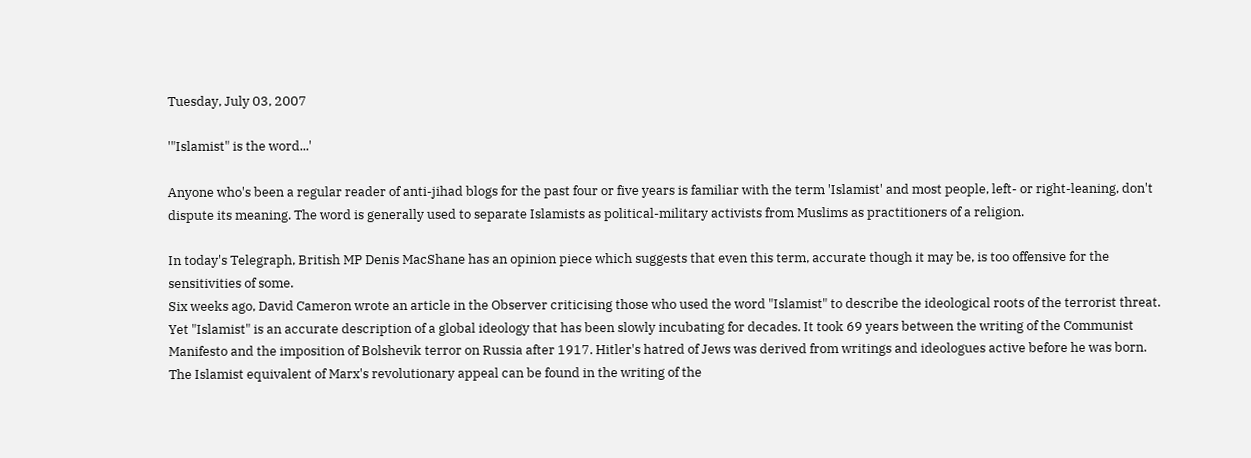Tuesday, July 03, 2007

'"Islamist" is the word...'

Anyone who's been a regular reader of anti-jihad blogs for the past four or five years is familiar with the term 'Islamist' and most people, left- or right-leaning, don't dispute its meaning. The word is generally used to separate Islamists as political-military activists from Muslims as practitioners of a religion.

In today's Telegraph, British MP Denis MacShane has an opinion piece which suggests that even this term, accurate though it may be, is too offensive for the sensitivities of some.
Six weeks ago, David Cameron wrote an article in the Observer criticising those who used the word "Islamist" to describe the ideological roots of the terrorist threat. Yet "Islamist" is an accurate description of a global ideology that has been slowly incubating for decades. It took 69 years between the writing of the Communist Manifesto and the imposition of Bolshevik terror on Russia after 1917. Hitler's hatred of Jews was derived from writings and ideologues active before he was born. The Islamist equivalent of Marx's revolutionary appeal can be found in the writing of the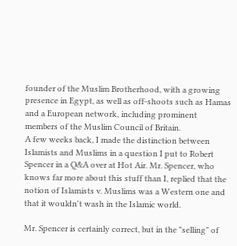founder of the Muslim Brotherhood, with a growing presence in Egypt, as well as off-shoots such as Hamas and a European network, including prominent members of the Muslim Council of Britain.
A few weeks back, I made the distinction between Islamists and Muslims in a question I put to Robert Spencer in a Q&A over at Hot Air. Mr. Spencer, who knows far more about this stuff than I, replied that the notion of Islamists v. Muslims was a Western one and that it wouldn't wash in the Islamic world.

Mr. Spencer is certainly correct, but in the "selling" of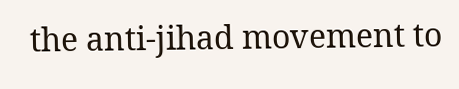the anti-jihad movement to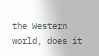the Western world, does it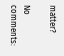matter?

No comments: